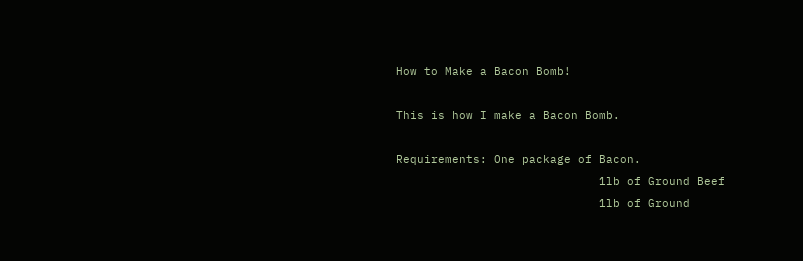How to Make a Bacon Bomb!

This is how I make a Bacon Bomb.

Requirements: One package of Bacon.
                             1lb of Ground Beef
                             1lb of Ground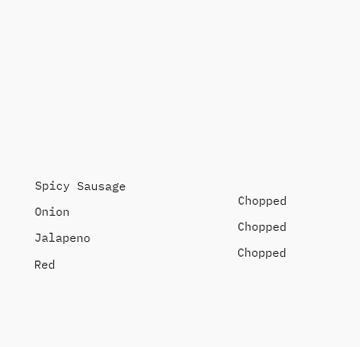Spicy Sausage
                             Chopped Onion
                             Chopped Jalapeno
                             Chopped Red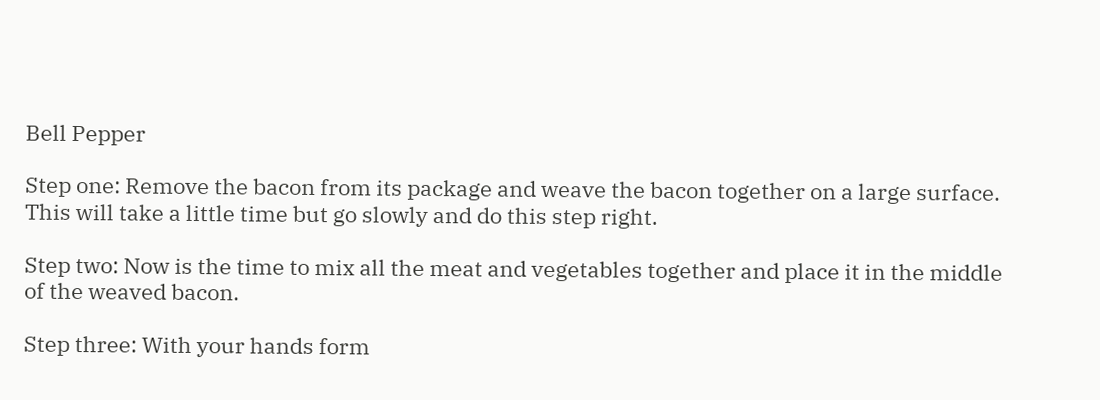Bell Pepper

Step one: Remove the bacon from its package and weave the bacon together on a large surface. This will take a little time but go slowly and do this step right.

Step two: Now is the time to mix all the meat and vegetables together and place it in the middle of the weaved bacon.

Step three: With your hands form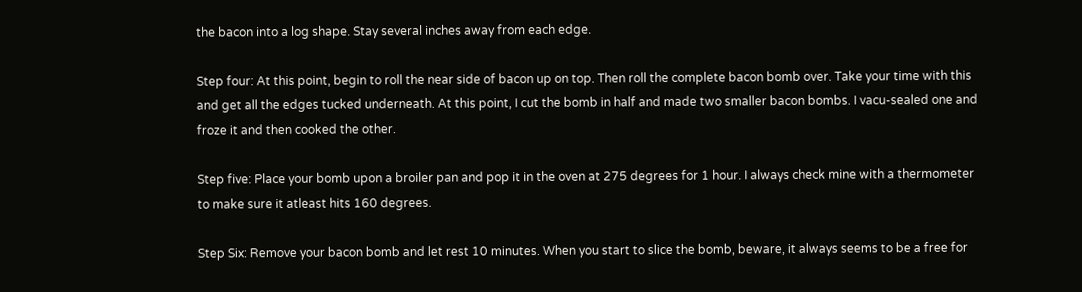the bacon into a log shape. Stay several inches away from each edge.

Step four: At this point, begin to roll the near side of bacon up on top. Then roll the complete bacon bomb over. Take your time with this and get all the edges tucked underneath. At this point, I cut the bomb in half and made two smaller bacon bombs. I vacu-sealed one and froze it and then cooked the other.

Step five: Place your bomb upon a broiler pan and pop it in the oven at 275 degrees for 1 hour. I always check mine with a thermometer to make sure it atleast hits 160 degrees.

Step Six: Remove your bacon bomb and let rest 10 minutes. When you start to slice the bomb, beware, it always seems to be a free for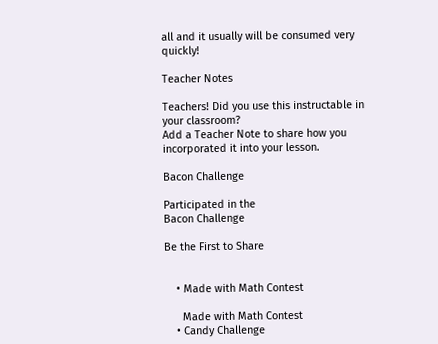all and it usually will be consumed very quickly!

Teacher Notes

Teachers! Did you use this instructable in your classroom?
Add a Teacher Note to share how you incorporated it into your lesson.

Bacon Challenge

Participated in the
Bacon Challenge

Be the First to Share


    • Made with Math Contest

      Made with Math Contest
    • Candy Challenge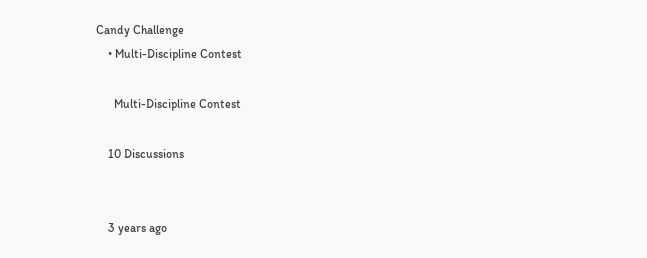Candy Challenge
    • Multi-Discipline Contest

      Multi-Discipline Contest

    10 Discussions


    3 years ago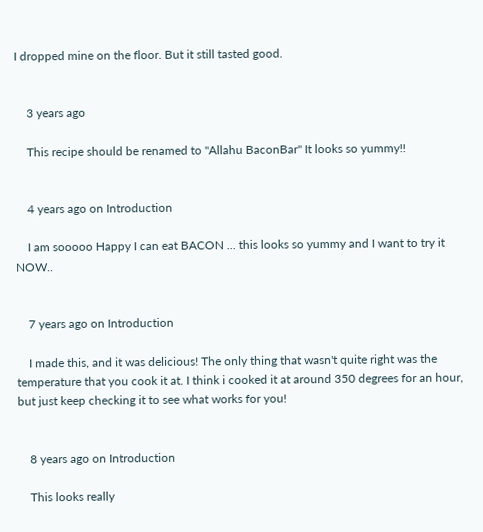I dropped mine on the floor. But it still tasted good.


    3 years ago

    This recipe should be renamed to "Allahu BaconBar" It looks so yummy!!


    4 years ago on Introduction

    I am sooooo Happy I can eat BACON ... this looks so yummy and I want to try it NOW..


    7 years ago on Introduction

    I made this, and it was delicious! The only thing that wasn't quite right was the temperature that you cook it at. I think i cooked it at around 350 degrees for an hour, but just keep checking it to see what works for you!


    8 years ago on Introduction

    This looks really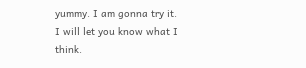yummy. I am gonna try it. I will let you know what I think.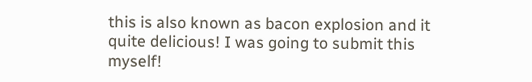this is also known as bacon explosion and it quite delicious! I was going to submit this myself!